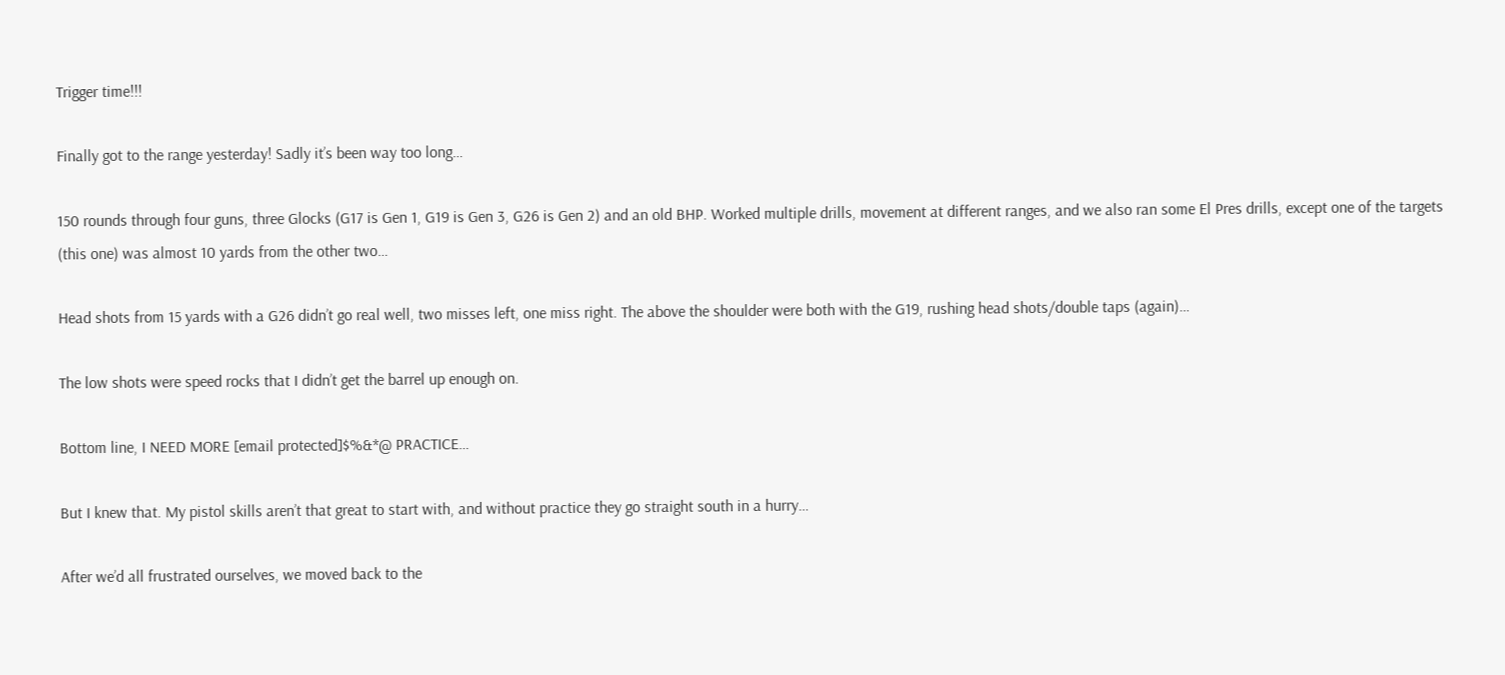Trigger time!!!

Finally got to the range yesterday! Sadly it’s been way too long…

150 rounds through four guns, three Glocks (G17 is Gen 1, G19 is Gen 3, G26 is Gen 2) and an old BHP. Worked multiple drills, movement at different ranges, and we also ran some El Pres drills, except one of the targets (this one) was almost 10 yards from the other two…

Head shots from 15 yards with a G26 didn’t go real well, two misses left, one miss right. The above the shoulder were both with the G19, rushing head shots/double taps (again)…

The low shots were speed rocks that I didn’t get the barrel up enough on.

Bottom line, I NEED MORE [email protected]$%&*@ PRACTICE…

But I knew that. My pistol skills aren’t that great to start with, and without practice they go straight south in a hurry…

After we’d all frustrated ourselves, we moved back to the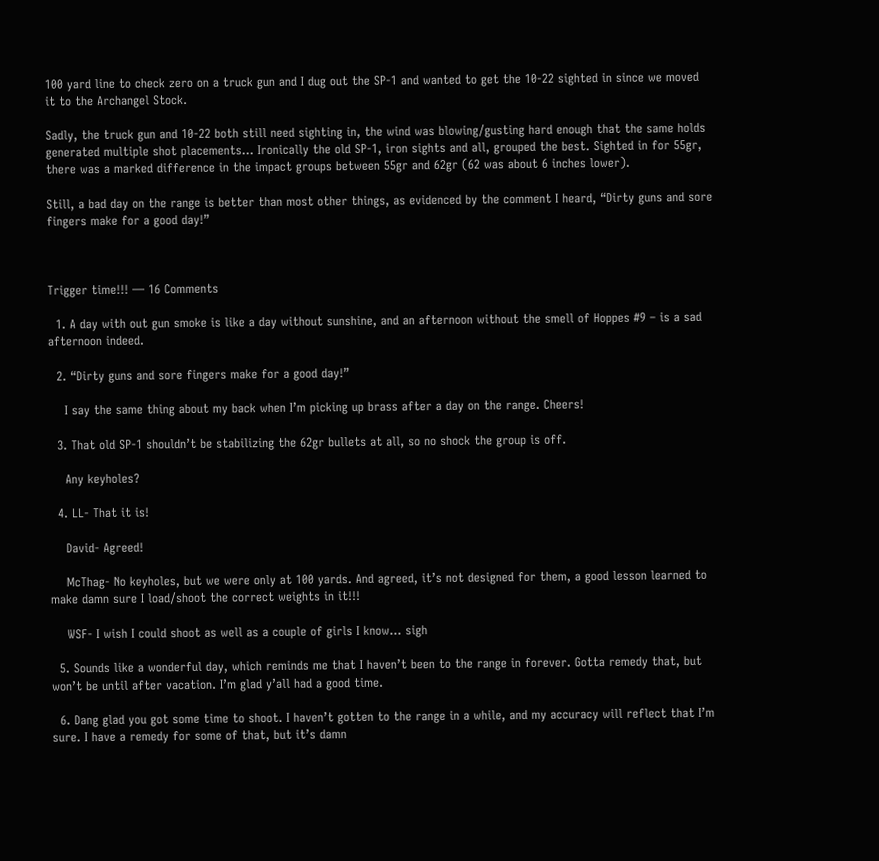100 yard line to check zero on a truck gun and I dug out the SP-1 and wanted to get the 10-22 sighted in since we moved it to the Archangel Stock.

Sadly, the truck gun and 10-22 both still need sighting in, the wind was blowing/gusting hard enough that the same holds generated multiple shot placements… Ironically the old SP-1, iron sights and all, grouped the best. Sighted in for 55gr, there was a marked difference in the impact groups between 55gr and 62gr (62 was about 6 inches lower).

Still, a bad day on the range is better than most other things, as evidenced by the comment I heard, “Dirty guns and sore fingers make for a good day!”



Trigger time!!! — 16 Comments

  1. A day with out gun smoke is like a day without sunshine, and an afternoon without the smell of Hoppes #9 – is a sad afternoon indeed.

  2. “Dirty guns and sore fingers make for a good day!”

    I say the same thing about my back when I’m picking up brass after a day on the range. Cheers!

  3. That old SP-1 shouldn’t be stabilizing the 62gr bullets at all, so no shock the group is off.

    Any keyholes?

  4. LL- That it is!

    David- Agreed!

    McThag- No keyholes, but we were only at 100 yards. And agreed, it’s not designed for them, a good lesson learned to make damn sure I load/shoot the correct weights in it!!!

    WSF- I wish I could shoot as well as a couple of girls I know… sigh

  5. Sounds like a wonderful day, which reminds me that I haven’t been to the range in forever. Gotta remedy that, but won’t be until after vacation. I’m glad y’all had a good time.

  6. Dang glad you got some time to shoot. I haven’t gotten to the range in a while, and my accuracy will reflect that I’m sure. I have a remedy for some of that, but it’s damn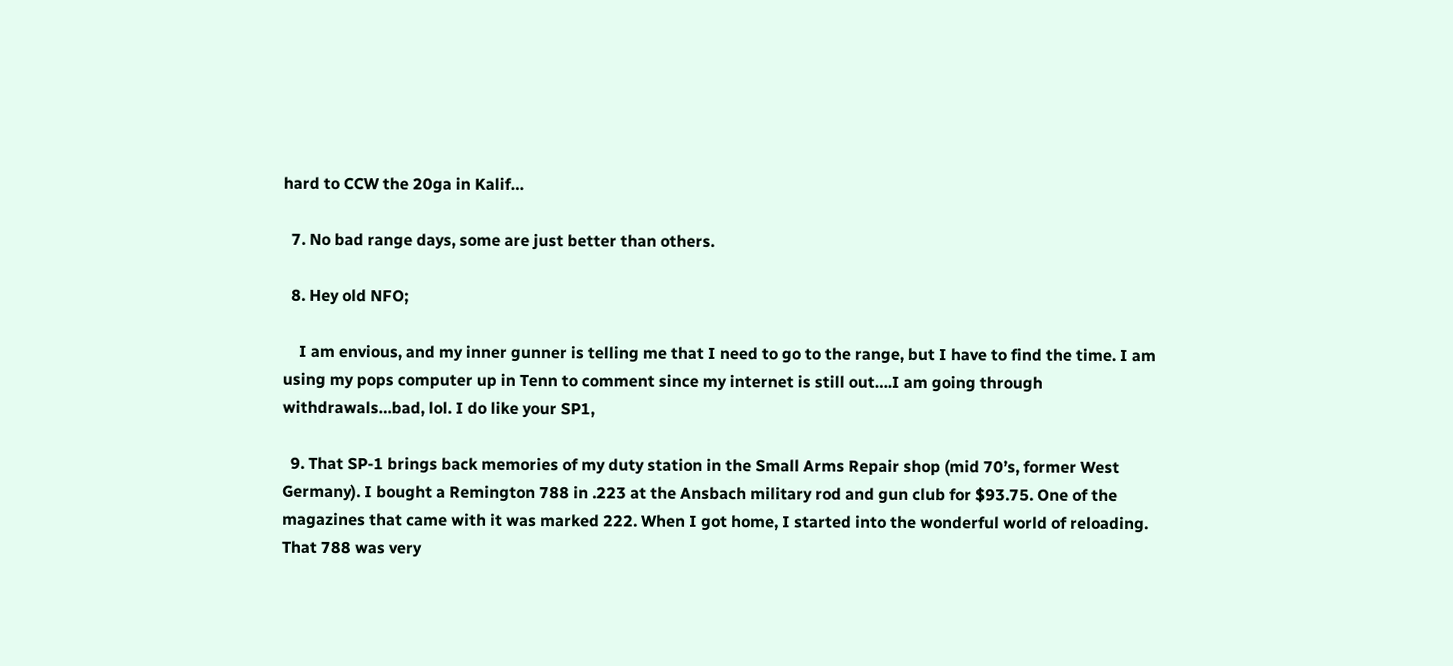hard to CCW the 20ga in Kalif…

  7. No bad range days, some are just better than others.

  8. Hey old NFO;

    I am envious, and my inner gunner is telling me that I need to go to the range, but I have to find the time. I am using my pops computer up in Tenn to comment since my internet is still out….I am going through withdrawals…bad, lol. I do like your SP1,

  9. That SP-1 brings back memories of my duty station in the Small Arms Repair shop (mid 70’s, former West Germany). I bought a Remington 788 in .223 at the Ansbach military rod and gun club for $93.75. One of the magazines that came with it was marked 222. When I got home, I started into the wonderful world of reloading. That 788 was very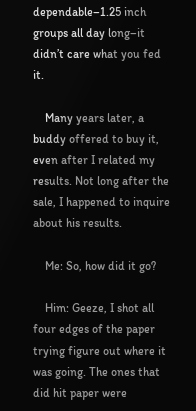dependable–1.25 inch groups all day long–it didn’t care what you fed it.

    Many years later, a buddy offered to buy it, even after I related my results. Not long after the sale, I happened to inquire about his results.

    Me: So, how did it go?

    Him: Geeze, I shot all four edges of the paper trying figure out where it was going. The ones that did hit paper were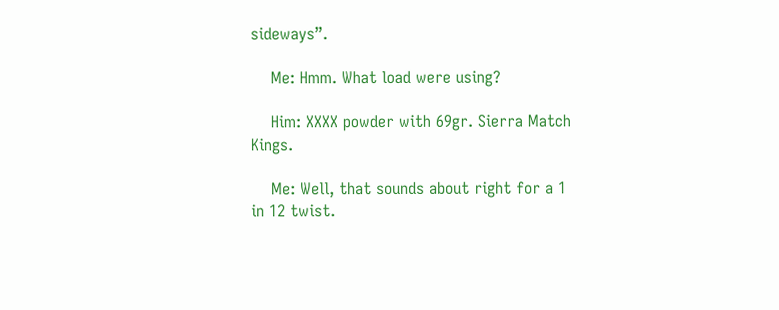sideways”.

    Me: Hmm. What load were using?

    Him: XXXX powder with 69gr. Sierra Match Kings.

    Me: Well, that sounds about right for a 1 in 12 twist.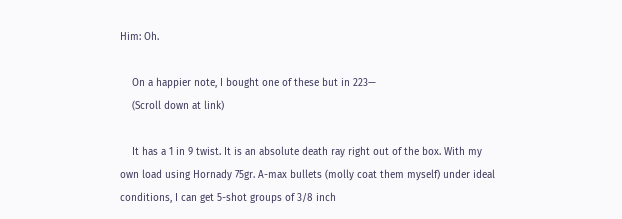Him: Oh.

    On a happier note, I bought one of these but in 223—
    (Scroll down at link)

    It has a 1 in 9 twist. It is an absolute death ray right out of the box. With my own load using Hornady 75gr. A-max bullets (molly coat them myself) under ideal conditions, I can get 5-shot groups of 3/8 inch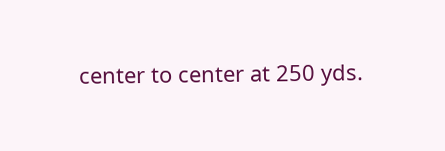center to center at 250 yds.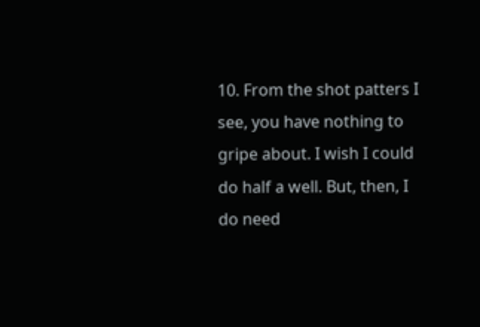10. From the shot patters I see, you have nothing to gripe about. I wish I could do half a well. But, then, I do need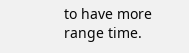to have more range time.